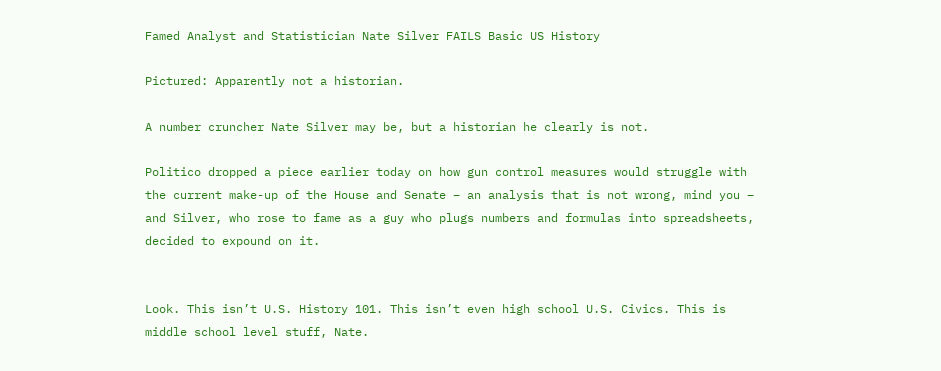Famed Analyst and Statistician Nate Silver FAILS Basic US History

Pictured: Apparently not a historian.

A number cruncher Nate Silver may be, but a historian he clearly is not.

Politico dropped a piece earlier today on how gun control measures would struggle with the current make-up of the House and Senate – an analysis that is not wrong, mind you – and Silver, who rose to fame as a guy who plugs numbers and formulas into spreadsheets, decided to expound on it.


Look. This isn’t U.S. History 101. This isn’t even high school U.S. Civics. This is middle school level stuff, Nate.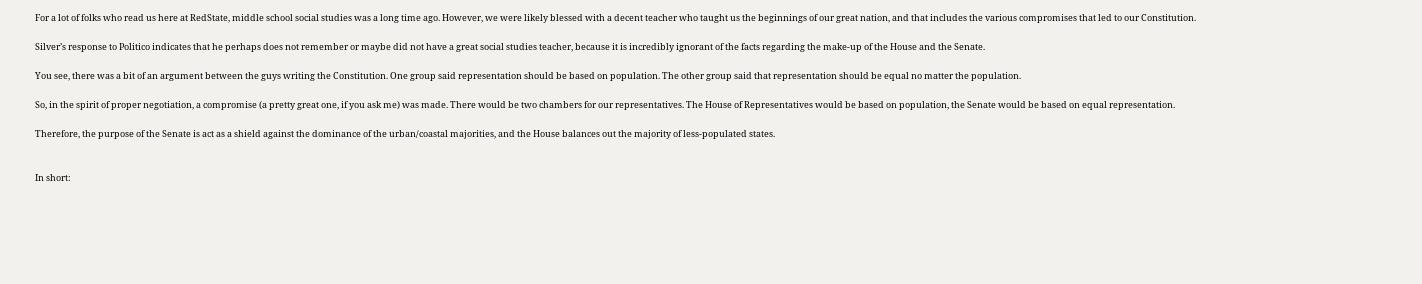For a lot of folks who read us here at RedState, middle school social studies was a long time ago. However, we were likely blessed with a decent teacher who taught us the beginnings of our great nation, and that includes the various compromises that led to our Constitution.

Silver’s response to Politico indicates that he perhaps does not remember or maybe did not have a great social studies teacher, because it is incredibly ignorant of the facts regarding the make-up of the House and the Senate.

You see, there was a bit of an argument between the guys writing the Constitution. One group said representation should be based on population. The other group said that representation should be equal no matter the population.

So, in the spirit of proper negotiation, a compromise (a pretty great one, if you ask me) was made. There would be two chambers for our representatives. The House of Representatives would be based on population, the Senate would be based on equal representation.

Therefore, the purpose of the Senate is act as a shield against the dominance of the urban/coastal majorities, and the House balances out the majority of less-populated states.


In short: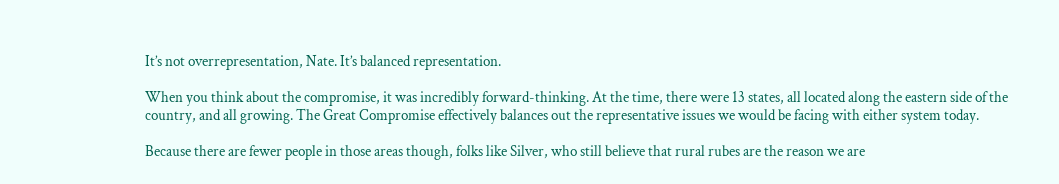It’s not overrepresentation, Nate. It’s balanced representation.

When you think about the compromise, it was incredibly forward-thinking. At the time, there were 13 states, all located along the eastern side of the country, and all growing. The Great Compromise effectively balances out the representative issues we would be facing with either system today.

Because there are fewer people in those areas though, folks like Silver, who still believe that rural rubes are the reason we are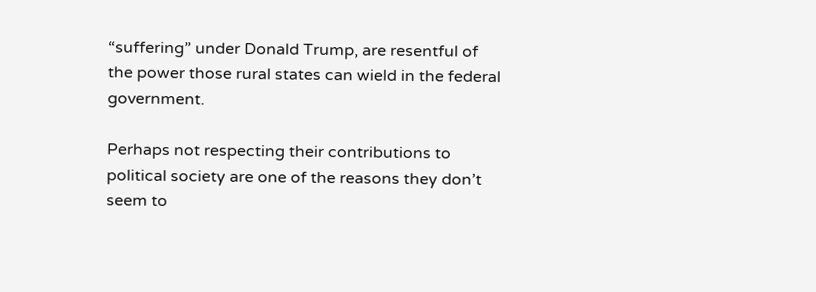“suffering” under Donald Trump, are resentful of the power those rural states can wield in the federal government.

Perhaps not respecting their contributions to political society are one of the reasons they don’t seem to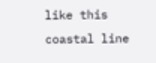like this coastal line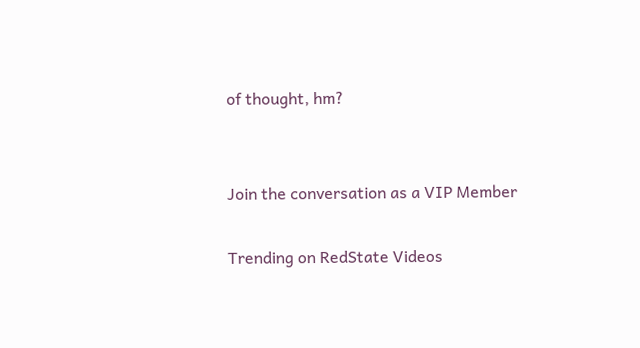of thought, hm?


Join the conversation as a VIP Member

Trending on RedState Videos